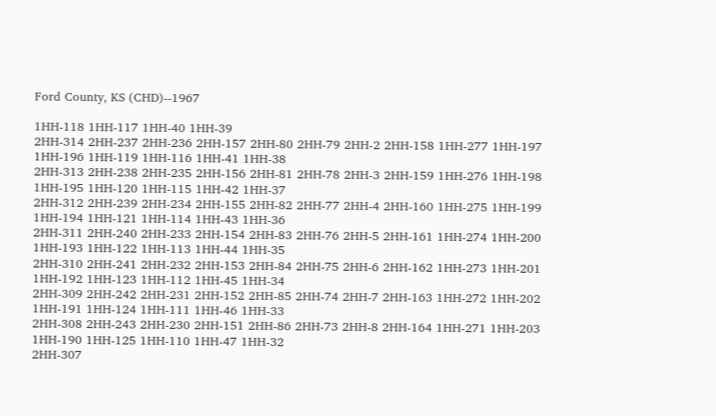Ford County, KS (CHD)--1967

1HH-118 1HH-117 1HH-40 1HH-39
2HH-314 2HH-237 2HH-236 2HH-157 2HH-80 2HH-79 2HH-2 2HH-158 1HH-277 1HH-197 1HH-196 1HH-119 1HH-116 1HH-41 1HH-38
2HH-313 2HH-238 2HH-235 2HH-156 2HH-81 2HH-78 2HH-3 2HH-159 1HH-276 1HH-198 1HH-195 1HH-120 1HH-115 1HH-42 1HH-37
2HH-312 2HH-239 2HH-234 2HH-155 2HH-82 2HH-77 2HH-4 2HH-160 1HH-275 1HH-199 1HH-194 1HH-121 1HH-114 1HH-43 1HH-36
2HH-311 2HH-240 2HH-233 2HH-154 2HH-83 2HH-76 2HH-5 2HH-161 1HH-274 1HH-200 1HH-193 1HH-122 1HH-113 1HH-44 1HH-35
2HH-310 2HH-241 2HH-232 2HH-153 2HH-84 2HH-75 2HH-6 2HH-162 1HH-273 1HH-201 1HH-192 1HH-123 1HH-112 1HH-45 1HH-34
2HH-309 2HH-242 2HH-231 2HH-152 2HH-85 2HH-74 2HH-7 2HH-163 1HH-272 1HH-202 1HH-191 1HH-124 1HH-111 1HH-46 1HH-33
2HH-308 2HH-243 2HH-230 2HH-151 2HH-86 2HH-73 2HH-8 2HH-164 1HH-271 1HH-203 1HH-190 1HH-125 1HH-110 1HH-47 1HH-32
2HH-307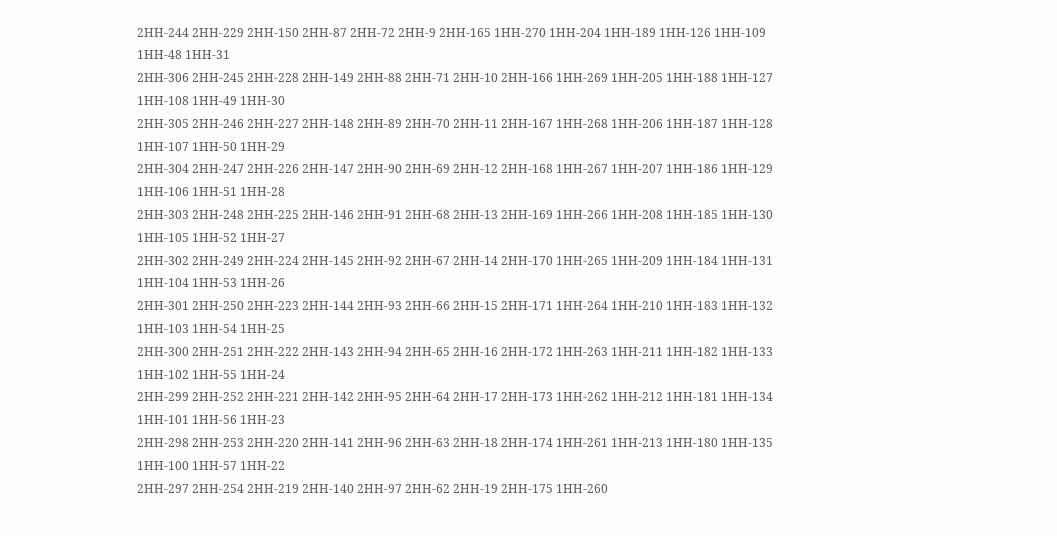2HH-244 2HH-229 2HH-150 2HH-87 2HH-72 2HH-9 2HH-165 1HH-270 1HH-204 1HH-189 1HH-126 1HH-109 1HH-48 1HH-31
2HH-306 2HH-245 2HH-228 2HH-149 2HH-88 2HH-71 2HH-10 2HH-166 1HH-269 1HH-205 1HH-188 1HH-127 1HH-108 1HH-49 1HH-30
2HH-305 2HH-246 2HH-227 2HH-148 2HH-89 2HH-70 2HH-11 2HH-167 1HH-268 1HH-206 1HH-187 1HH-128 1HH-107 1HH-50 1HH-29
2HH-304 2HH-247 2HH-226 2HH-147 2HH-90 2HH-69 2HH-12 2HH-168 1HH-267 1HH-207 1HH-186 1HH-129 1HH-106 1HH-51 1HH-28
2HH-303 2HH-248 2HH-225 2HH-146 2HH-91 2HH-68 2HH-13 2HH-169 1HH-266 1HH-208 1HH-185 1HH-130 1HH-105 1HH-52 1HH-27
2HH-302 2HH-249 2HH-224 2HH-145 2HH-92 2HH-67 2HH-14 2HH-170 1HH-265 1HH-209 1HH-184 1HH-131 1HH-104 1HH-53 1HH-26
2HH-301 2HH-250 2HH-223 2HH-144 2HH-93 2HH-66 2HH-15 2HH-171 1HH-264 1HH-210 1HH-183 1HH-132 1HH-103 1HH-54 1HH-25
2HH-300 2HH-251 2HH-222 2HH-143 2HH-94 2HH-65 2HH-16 2HH-172 1HH-263 1HH-211 1HH-182 1HH-133 1HH-102 1HH-55 1HH-24
2HH-299 2HH-252 2HH-221 2HH-142 2HH-95 2HH-64 2HH-17 2HH-173 1HH-262 1HH-212 1HH-181 1HH-134 1HH-101 1HH-56 1HH-23
2HH-298 2HH-253 2HH-220 2HH-141 2HH-96 2HH-63 2HH-18 2HH-174 1HH-261 1HH-213 1HH-180 1HH-135 1HH-100 1HH-57 1HH-22
2HH-297 2HH-254 2HH-219 2HH-140 2HH-97 2HH-62 2HH-19 2HH-175 1HH-260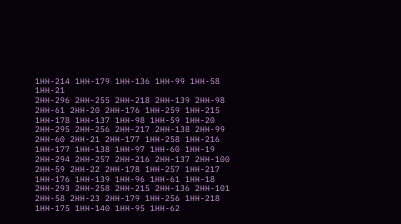1HH-214 1HH-179 1HH-136 1HH-99 1HH-58 1HH-21
2HH-296 2HH-255 2HH-218 2HH-139 2HH-98 2HH-61 2HH-20 2HH-176 1HH-259 1HH-215 1HH-178 1HH-137 1HH-98 1HH-59 1HH-20
2HH-295 2HH-256 2HH-217 2HH-138 2HH-99 2HH-60 2HH-21 2HH-177 1HH-258 1HH-216 1HH-177 1HH-138 1HH-97 1HH-60 1HH-19
2HH-294 2HH-257 2HH-216 2HH-137 2HH-100 2HH-59 2HH-22 2HH-178 1HH-257 1HH-217 1HH-176 1HH-139 1HH-96 1HH-61 1HH-18
2HH-293 2HH-258 2HH-215 2HH-136 2HH-101 2HH-58 2HH-23 2HH-179 1HH-256 1HH-218 1HH-175 1HH-140 1HH-95 1HH-62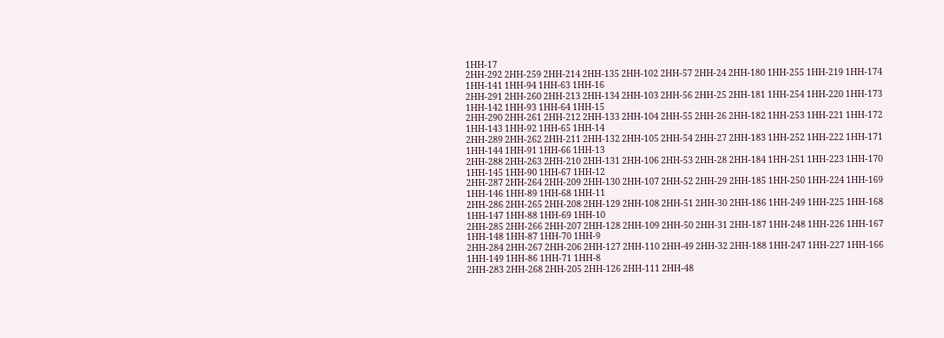1HH-17
2HH-292 2HH-259 2HH-214 2HH-135 2HH-102 2HH-57 2HH-24 2HH-180 1HH-255 1HH-219 1HH-174 1HH-141 1HH-94 1HH-63 1HH-16
2HH-291 2HH-260 2HH-213 2HH-134 2HH-103 2HH-56 2HH-25 2HH-181 1HH-254 1HH-220 1HH-173 1HH-142 1HH-93 1HH-64 1HH-15
2HH-290 2HH-261 2HH-212 2HH-133 2HH-104 2HH-55 2HH-26 2HH-182 1HH-253 1HH-221 1HH-172 1HH-143 1HH-92 1HH-65 1HH-14
2HH-289 2HH-262 2HH-211 2HH-132 2HH-105 2HH-54 2HH-27 2HH-183 1HH-252 1HH-222 1HH-171 1HH-144 1HH-91 1HH-66 1HH-13
2HH-288 2HH-263 2HH-210 2HH-131 2HH-106 2HH-53 2HH-28 2HH-184 1HH-251 1HH-223 1HH-170 1HH-145 1HH-90 1HH-67 1HH-12
2HH-287 2HH-264 2HH-209 2HH-130 2HH-107 2HH-52 2HH-29 2HH-185 1HH-250 1HH-224 1HH-169 1HH-146 1HH-89 1HH-68 1HH-11
2HH-286 2HH-265 2HH-208 2HH-129 2HH-108 2HH-51 2HH-30 2HH-186 1HH-249 1HH-225 1HH-168 1HH-147 1HH-88 1HH-69 1HH-10
2HH-285 2HH-266 2HH-207 2HH-128 2HH-109 2HH-50 2HH-31 2HH-187 1HH-248 1HH-226 1HH-167 1HH-148 1HH-87 1HH-70 1HH-9
2HH-284 2HH-267 2HH-206 2HH-127 2HH-110 2HH-49 2HH-32 2HH-188 1HH-247 1HH-227 1HH-166 1HH-149 1HH-86 1HH-71 1HH-8
2HH-283 2HH-268 2HH-205 2HH-126 2HH-111 2HH-48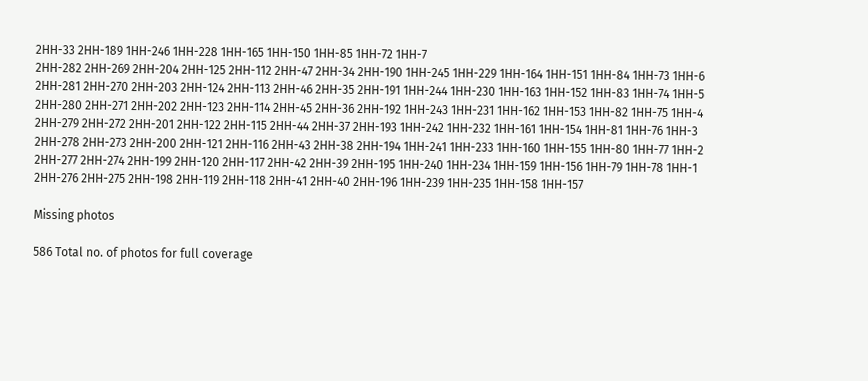2HH-33 2HH-189 1HH-246 1HH-228 1HH-165 1HH-150 1HH-85 1HH-72 1HH-7
2HH-282 2HH-269 2HH-204 2HH-125 2HH-112 2HH-47 2HH-34 2HH-190 1HH-245 1HH-229 1HH-164 1HH-151 1HH-84 1HH-73 1HH-6
2HH-281 2HH-270 2HH-203 2HH-124 2HH-113 2HH-46 2HH-35 2HH-191 1HH-244 1HH-230 1HH-163 1HH-152 1HH-83 1HH-74 1HH-5
2HH-280 2HH-271 2HH-202 2HH-123 2HH-114 2HH-45 2HH-36 2HH-192 1HH-243 1HH-231 1HH-162 1HH-153 1HH-82 1HH-75 1HH-4
2HH-279 2HH-272 2HH-201 2HH-122 2HH-115 2HH-44 2HH-37 2HH-193 1HH-242 1HH-232 1HH-161 1HH-154 1HH-81 1HH-76 1HH-3
2HH-278 2HH-273 2HH-200 2HH-121 2HH-116 2HH-43 2HH-38 2HH-194 1HH-241 1HH-233 1HH-160 1HH-155 1HH-80 1HH-77 1HH-2
2HH-277 2HH-274 2HH-199 2HH-120 2HH-117 2HH-42 2HH-39 2HH-195 1HH-240 1HH-234 1HH-159 1HH-156 1HH-79 1HH-78 1HH-1
2HH-276 2HH-275 2HH-198 2HH-119 2HH-118 2HH-41 2HH-40 2HH-196 1HH-239 1HH-235 1HH-158 1HH-157

Missing photos

586 Total no. of photos for full coverage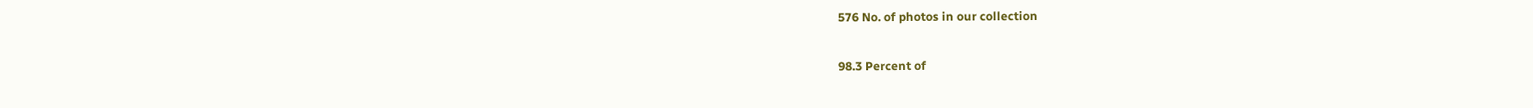576 No. of photos in our collection

98.3 Percent of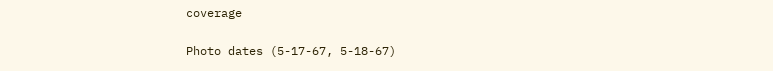coverage

Photo dates (5-17-67, 5-18-67)